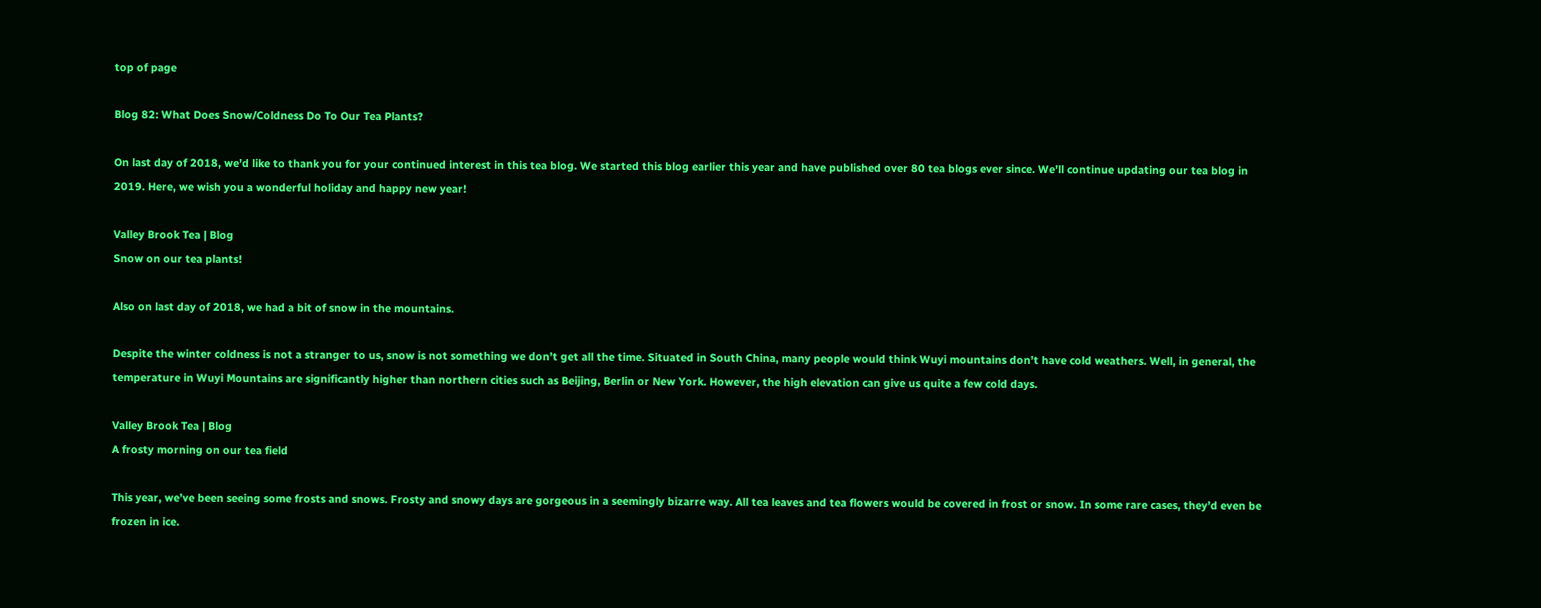top of page

Blog 82: What Does Snow/Coldness Do To Our Tea Plants?

On last day of 2018, we’d like to thank you for your continued interest in this tea blog. We started this blog earlier this year and have published over 80 tea blogs ever since. We’ll continue updating our tea blog in 2019. Here, we wish you a wonderful holiday and happy new year!

Valley Brook Tea | Blog
Snow on our tea plants!

Also on last day of 2018, we had a bit of snow in the mountains.

Despite the winter coldness is not a stranger to us, snow is not something we don’t get all the time. Situated in South China, many people would think Wuyi mountains don’t have cold weathers. Well, in general, the temperature in Wuyi Mountains are significantly higher than northern cities such as Beijing, Berlin or New York. However, the high elevation can give us quite a few cold days.

Valley Brook Tea | Blog
A frosty morning on our tea field

This year, we’ve been seeing some frosts and snows. Frosty and snowy days are gorgeous in a seemingly bizarre way. All tea leaves and tea flowers would be covered in frost or snow. In some rare cases, they’d even be frozen in ice.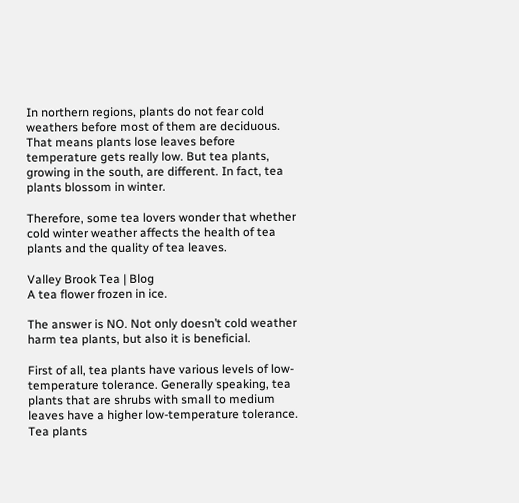In northern regions, plants do not fear cold weathers before most of them are deciduous. That means plants lose leaves before temperature gets really low. But tea plants, growing in the south, are different. In fact, tea plants blossom in winter.

Therefore, some tea lovers wonder that whether cold winter weather affects the health of tea plants and the quality of tea leaves.

Valley Brook Tea | Blog
A tea flower frozen in ice.

The answer is NO. Not only doesn’t cold weather harm tea plants, but also it is beneficial.

First of all, tea plants have various levels of low-temperature tolerance. Generally speaking, tea plants that are shrubs with small to medium leaves have a higher low-temperature tolerance. Tea plants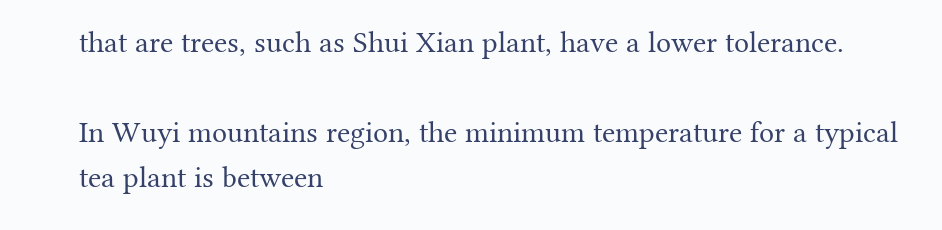that are trees, such as Shui Xian plant, have a lower tolerance.

In Wuyi mountains region, the minimum temperature for a typical tea plant is between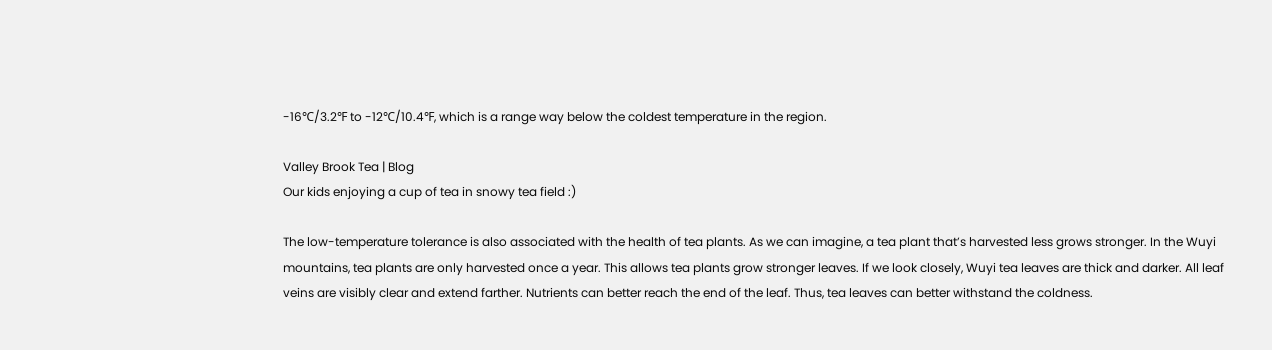-16℃/3.2℉ to -12℃/10.4℉, which is a range way below the coldest temperature in the region.

Valley Brook Tea | Blog
Our kids enjoying a cup of tea in snowy tea field :)

The low-temperature tolerance is also associated with the health of tea plants. As we can imagine, a tea plant that’s harvested less grows stronger. In the Wuyi mountains, tea plants are only harvested once a year. This allows tea plants grow stronger leaves. If we look closely, Wuyi tea leaves are thick and darker. All leaf veins are visibly clear and extend farther. Nutrients can better reach the end of the leaf. Thus, tea leaves can better withstand the coldness.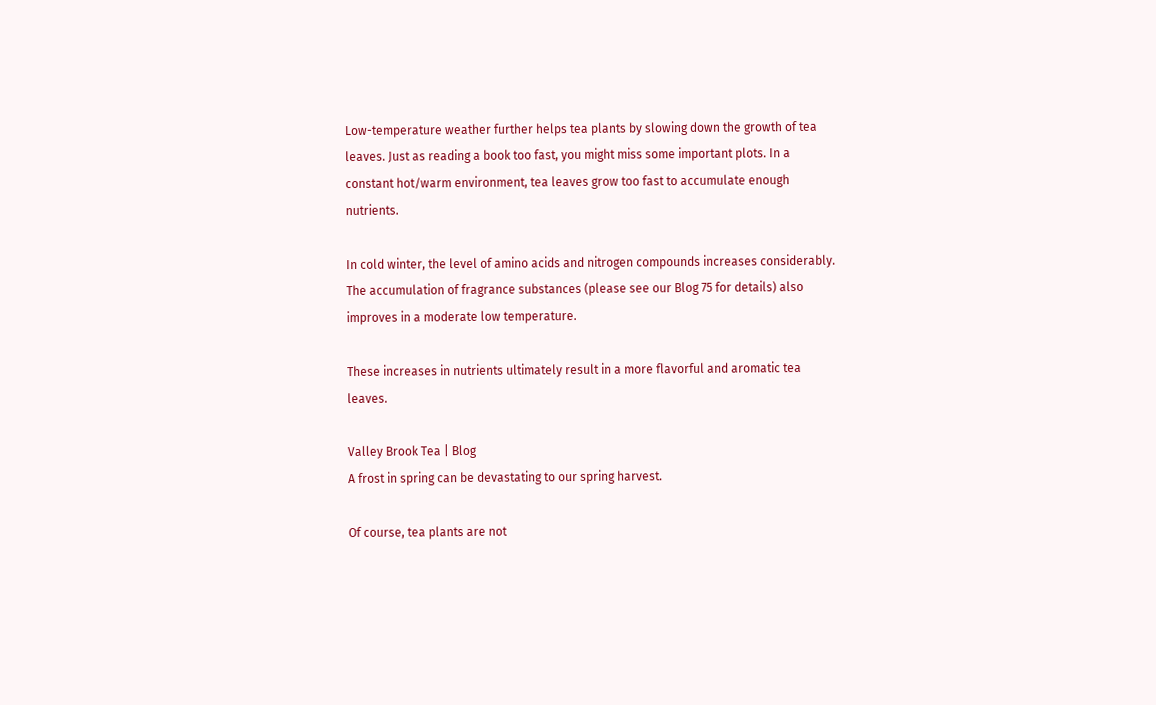Low-temperature weather further helps tea plants by slowing down the growth of tea leaves. Just as reading a book too fast, you might miss some important plots. In a constant hot/warm environment, tea leaves grow too fast to accumulate enough nutrients.

In cold winter, the level of amino acids and nitrogen compounds increases considerably. The accumulation of fragrance substances (please see our Blog 75 for details) also improves in a moderate low temperature.

These increases in nutrients ultimately result in a more flavorful and aromatic tea leaves.

Valley Brook Tea | Blog
A frost in spring can be devastating to our spring harvest.

Of course, tea plants are not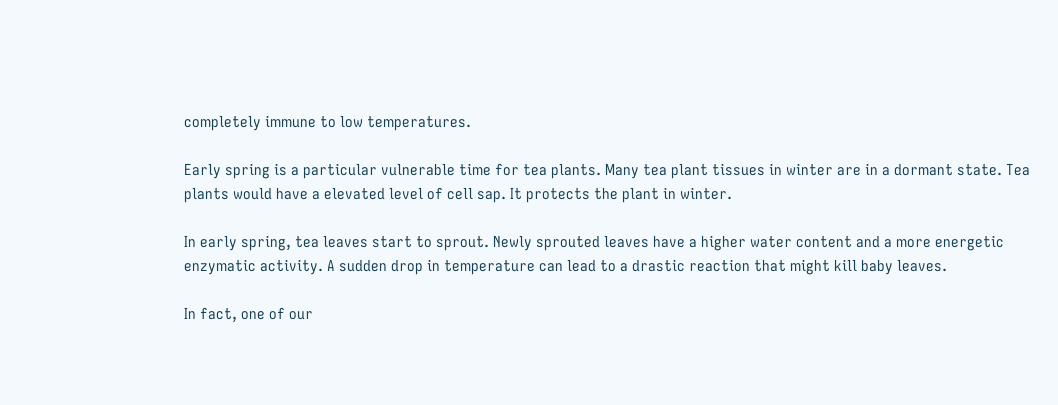completely immune to low temperatures.

Early spring is a particular vulnerable time for tea plants. Many tea plant tissues in winter are in a dormant state. Tea plants would have a elevated level of cell sap. It protects the plant in winter.

In early spring, tea leaves start to sprout. Newly sprouted leaves have a higher water content and a more energetic enzymatic activity. A sudden drop in temperature can lead to a drastic reaction that might kill baby leaves.

In fact, one of our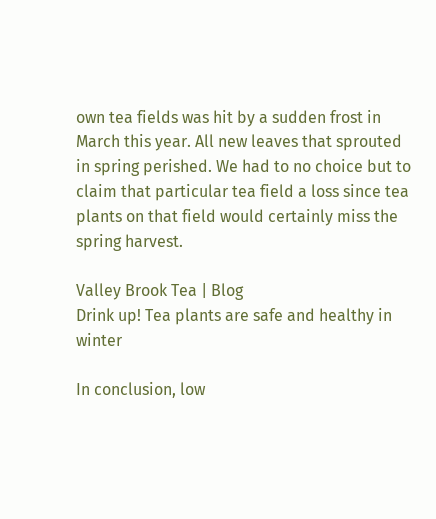own tea fields was hit by a sudden frost in March this year. All new leaves that sprouted in spring perished. We had to no choice but to claim that particular tea field a loss since tea plants on that field would certainly miss the spring harvest.

Valley Brook Tea | Blog
Drink up! Tea plants are safe and healthy in winter

In conclusion, low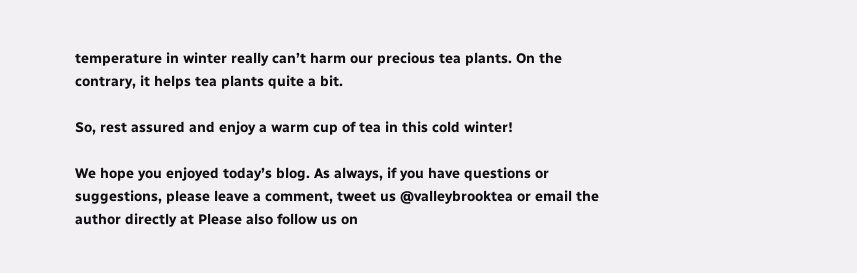temperature in winter really can’t harm our precious tea plants. On the contrary, it helps tea plants quite a bit.

So, rest assured and enjoy a warm cup of tea in this cold winter!

We hope you enjoyed today’s blog. As always, if you have questions or suggestions, please leave a comment, tweet us @valleybrooktea or email the author directly at Please also follow us on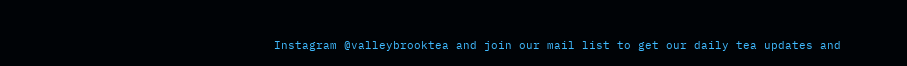Instagram @valleybrooktea and join our mail list to get our daily tea updates and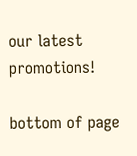our latest promotions!

bottom of page